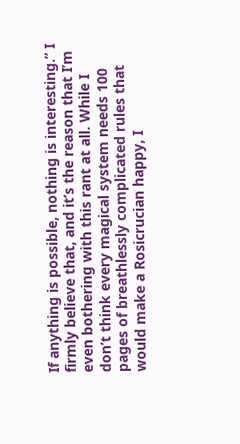If anything is possible, nothing is interesting.” I firmly believe that, and it’s the reason that I’m even bothering with this rant at all. While I don’t think every magical system needs 100 pages of breathlessly complicated rules that would make a Rosicrucian happy, I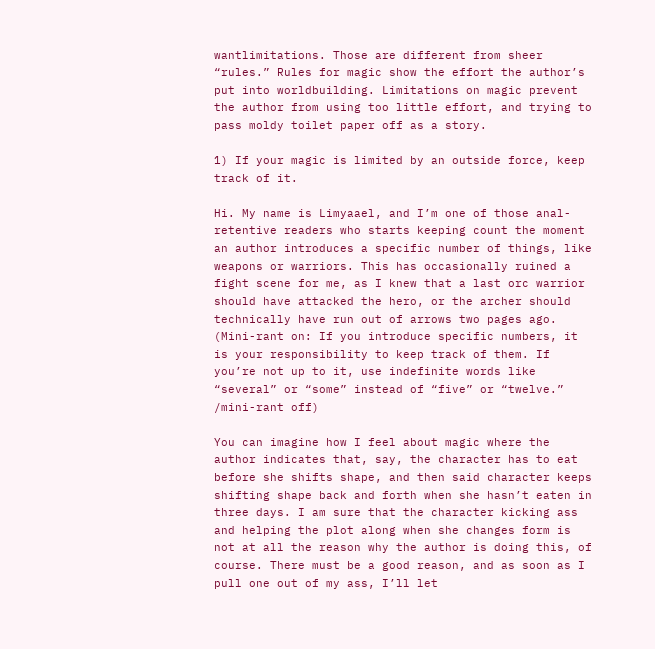wantlimitations. Those are different from sheer “rules.” Rules for magic show the effort the author’s put into worldbuilding. Limitations on magic prevent the author from using too little effort, and trying to pass moldy toilet paper off as a story.

1) If your magic is limited by an outside force, keep track of it.

Hi. My name is Limyaael, and I’m one of those anal-retentive readers who starts keeping count the moment an author introduces a specific number of things, like weapons or warriors. This has occasionally ruined a fight scene for me, as I knew that a last orc warrior should have attacked the hero, or the archer should technically have run out of arrows two pages ago. (Mini-rant on: If you introduce specific numbers, it is your responsibility to keep track of them. If you’re not up to it, use indefinite words like “several” or “some” instead of “five” or “twelve.” /mini-rant off)

You can imagine how I feel about magic where the author indicates that, say, the character has to eat before she shifts shape, and then said character keeps shifting shape back and forth when she hasn’t eaten in three days. I am sure that the character kicking ass and helping the plot along when she changes form is not at all the reason why the author is doing this, of course. There must be a good reason, and as soon as I pull one out of my ass, I’ll let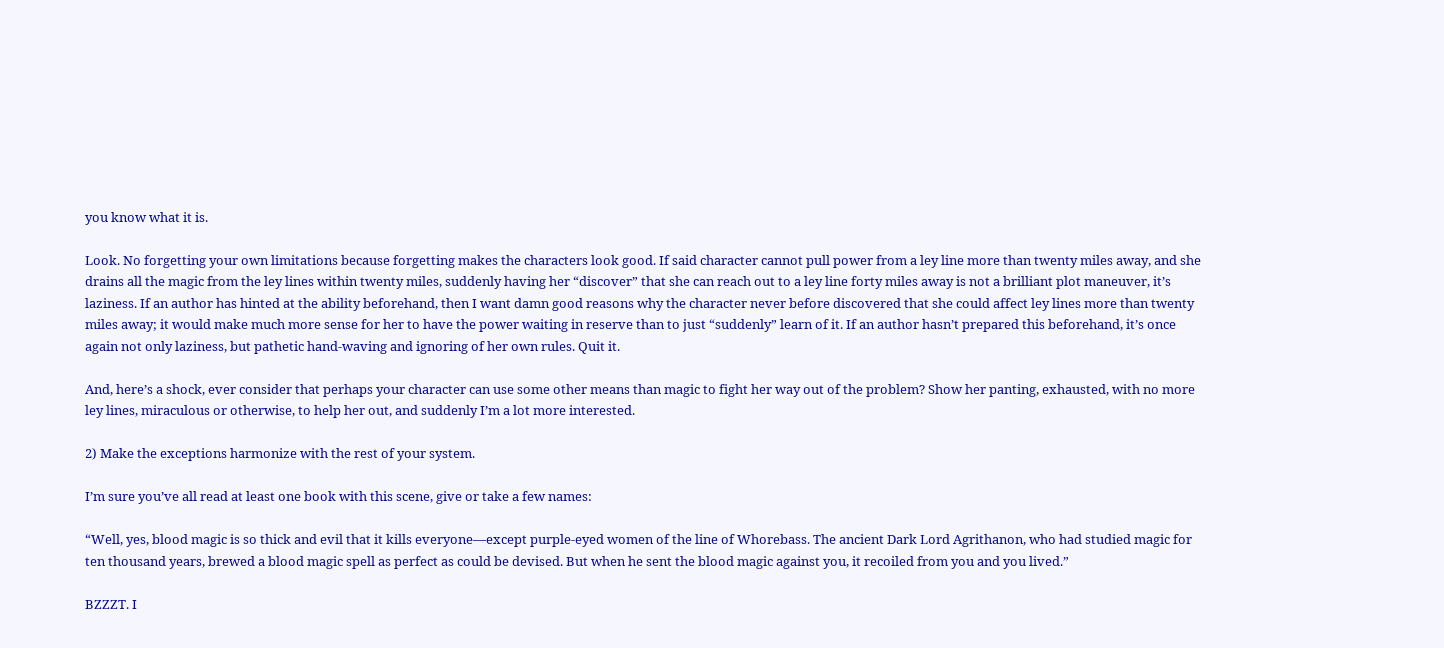you know what it is.

Look. No forgetting your own limitations because forgetting makes the characters look good. If said character cannot pull power from a ley line more than twenty miles away, and she drains all the magic from the ley lines within twenty miles, suddenly having her “discover” that she can reach out to a ley line forty miles away is not a brilliant plot maneuver, it’s laziness. If an author has hinted at the ability beforehand, then I want damn good reasons why the character never before discovered that she could affect ley lines more than twenty miles away; it would make much more sense for her to have the power waiting in reserve than to just “suddenly” learn of it. If an author hasn’t prepared this beforehand, it’s once again not only laziness, but pathetic hand-waving and ignoring of her own rules. Quit it.

And, here’s a shock, ever consider that perhaps your character can use some other means than magic to fight her way out of the problem? Show her panting, exhausted, with no more ley lines, miraculous or otherwise, to help her out, and suddenly I’m a lot more interested.

2) Make the exceptions harmonize with the rest of your system.

I’m sure you’ve all read at least one book with this scene, give or take a few names:

“Well, yes, blood magic is so thick and evil that it kills everyone—except purple-eyed women of the line of Whorebass. The ancient Dark Lord Agrithanon, who had studied magic for ten thousand years, brewed a blood magic spell as perfect as could be devised. But when he sent the blood magic against you, it recoiled from you and you lived.”

BZZZT. I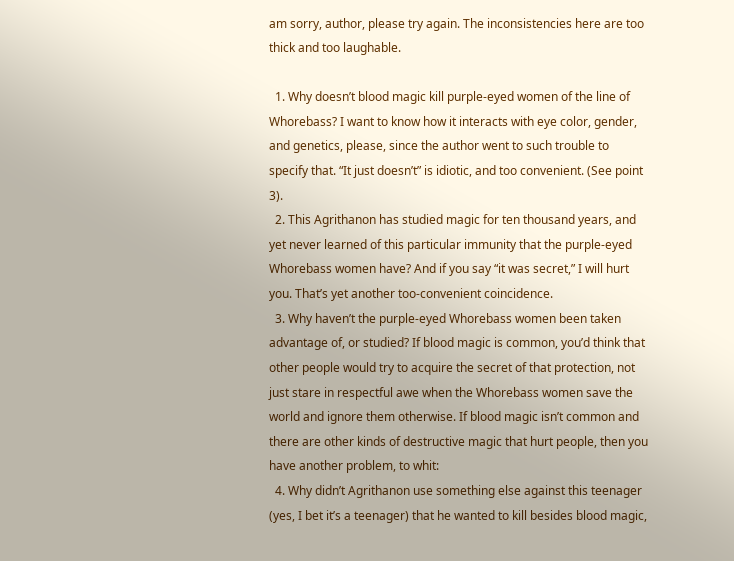am sorry, author, please try again. The inconsistencies here are too thick and too laughable.

  1. Why doesn’t blood magic kill purple-eyed women of the line of Whorebass? I want to know how it interacts with eye color, gender, and genetics, please, since the author went to such trouble to specify that. “It just doesn’t” is idiotic, and too convenient. (See point 3).
  2. This Agrithanon has studied magic for ten thousand years, and yet never learned of this particular immunity that the purple-eyed Whorebass women have? And if you say “it was secret,” I will hurt you. That’s yet another too-convenient coincidence.
  3. Why haven’t the purple-eyed Whorebass women been taken advantage of, or studied? If blood magic is common, you’d think that other people would try to acquire the secret of that protection, not just stare in respectful awe when the Whorebass women save the world and ignore them otherwise. If blood magic isn’t common and there are other kinds of destructive magic that hurt people, then you have another problem, to whit:
  4. Why didn’t Agrithanon use something else against this teenager (yes, I bet it’s a teenager) that he wanted to kill besides blood magic,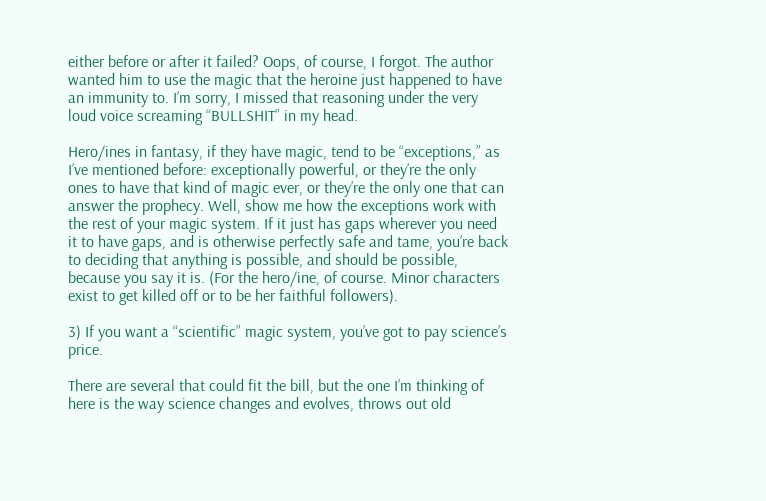either before or after it failed? Oops, of course, I forgot. The author wanted him to use the magic that the heroine just happened to have an immunity to. I’m sorry, I missed that reasoning under the very loud voice screaming “BULLSHIT” in my head.

Hero/ines in fantasy, if they have magic, tend to be “exceptions,” as I’ve mentioned before: exceptionally powerful, or they’re the only ones to have that kind of magic ever, or they’re the only one that can answer the prophecy. Well, show me how the exceptions work with the rest of your magic system. If it just has gaps wherever you need it to have gaps, and is otherwise perfectly safe and tame, you’re back to deciding that anything is possible, and should be possible, because you say it is. (For the hero/ine, of course. Minor characters exist to get killed off or to be her faithful followers).

3) If you want a “scientific” magic system, you’ve got to pay science’s price.

There are several that could fit the bill, but the one I’m thinking of here is the way science changes and evolves, throws out old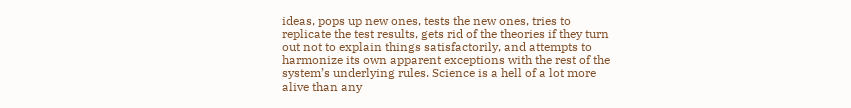ideas, pops up new ones, tests the new ones, tries to replicate the test results, gets rid of the theories if they turn out not to explain things satisfactorily, and attempts to harmonize its own apparent exceptions with the rest of the system’s underlying rules. Science is a hell of a lot more alive than any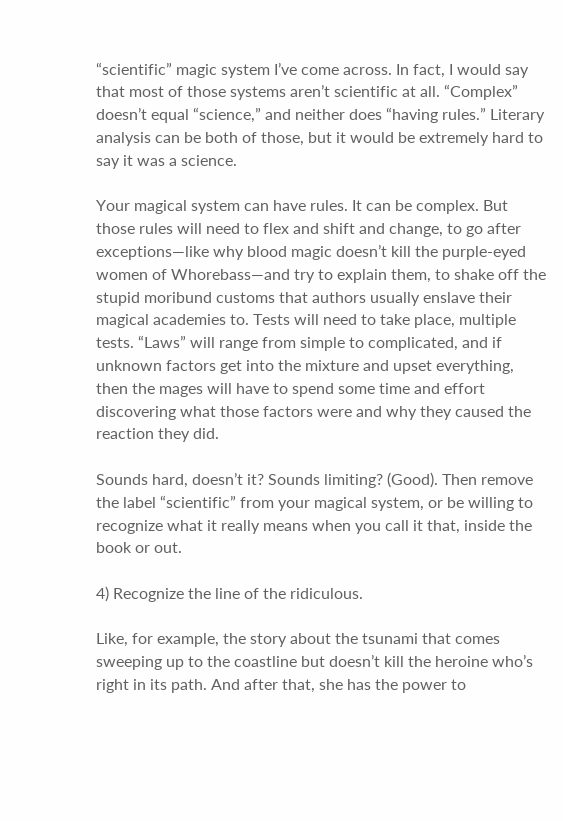“scientific” magic system I’ve come across. In fact, I would say that most of those systems aren’t scientific at all. “Complex” doesn’t equal “science,” and neither does “having rules.” Literary analysis can be both of those, but it would be extremely hard to say it was a science.

Your magical system can have rules. It can be complex. But those rules will need to flex and shift and change, to go after exceptions—like why blood magic doesn’t kill the purple-eyed women of Whorebass—and try to explain them, to shake off the stupid moribund customs that authors usually enslave their magical academies to. Tests will need to take place, multiple tests. “Laws” will range from simple to complicated, and if unknown factors get into the mixture and upset everything, then the mages will have to spend some time and effort discovering what those factors were and why they caused the reaction they did.

Sounds hard, doesn’t it? Sounds limiting? (Good). Then remove the label “scientific” from your magical system, or be willing to recognize what it really means when you call it that, inside the book or out.

4) Recognize the line of the ridiculous.

Like, for example, the story about the tsunami that comes sweeping up to the coastline but doesn’t kill the heroine who’s right in its path. And after that, she has the power to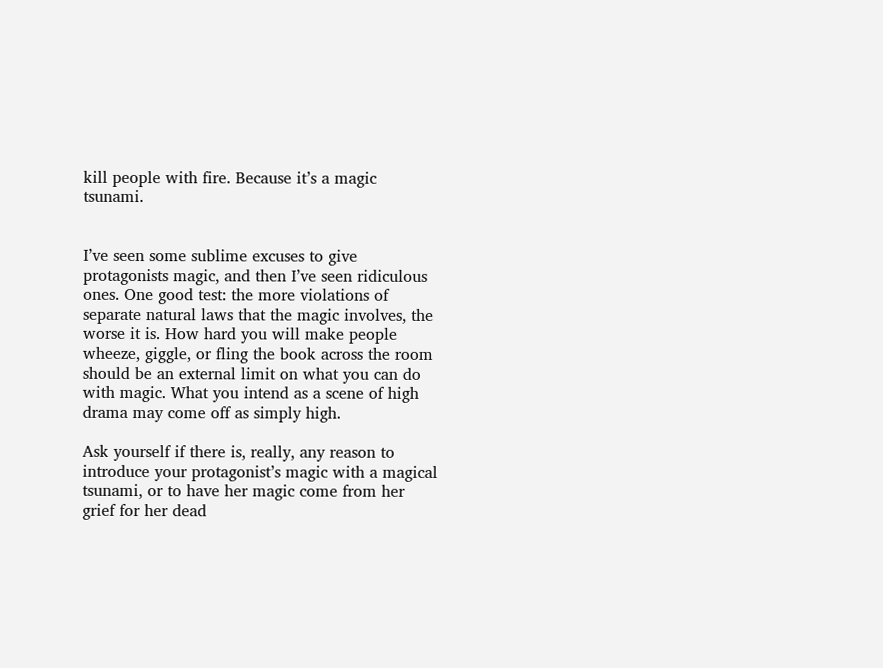kill people with fire. Because it’s a magic tsunami.


I’ve seen some sublime excuses to give protagonists magic, and then I’ve seen ridiculous ones. One good test: the more violations of separate natural laws that the magic involves, the worse it is. How hard you will make people wheeze, giggle, or fling the book across the room should be an external limit on what you can do with magic. What you intend as a scene of high drama may come off as simply high.

Ask yourself if there is, really, any reason to introduce your protagonist’s magic with a magical tsunami, or to have her magic come from her grief for her dead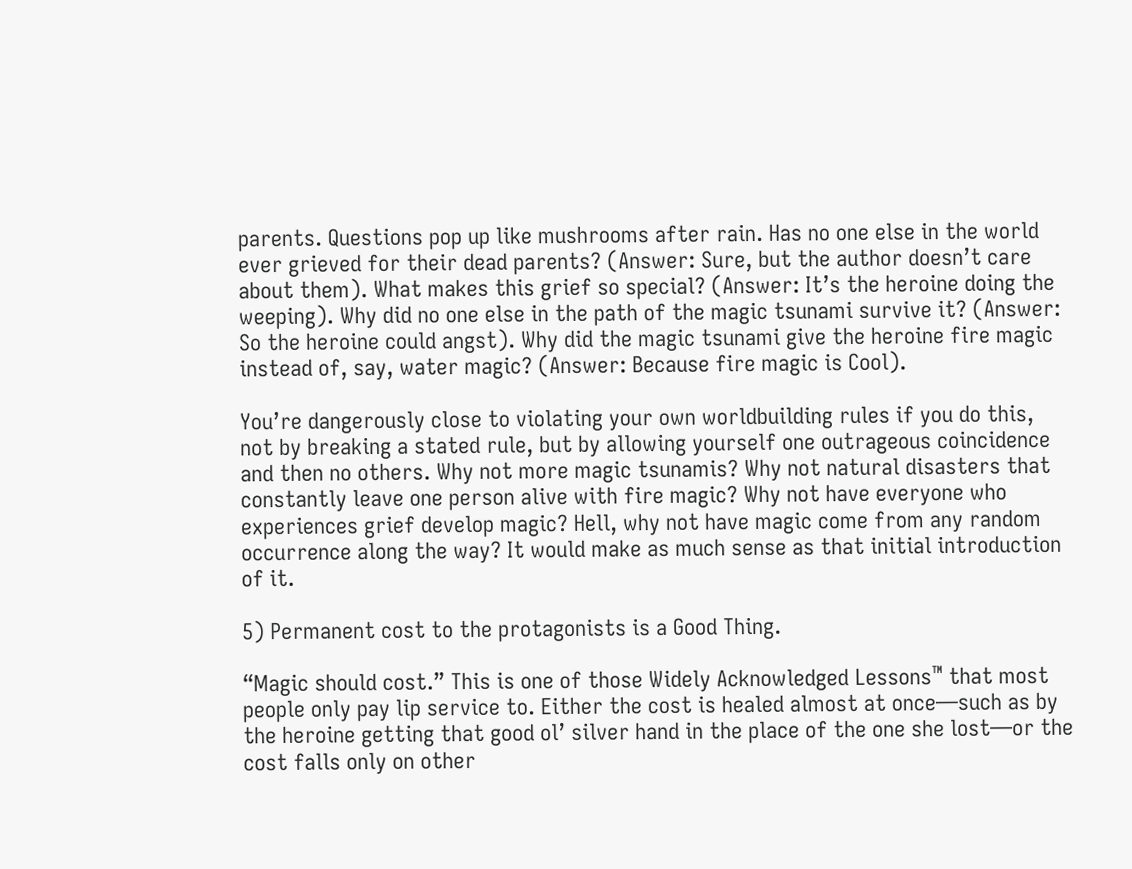parents. Questions pop up like mushrooms after rain. Has no one else in the world ever grieved for their dead parents? (Answer: Sure, but the author doesn’t care about them). What makes this grief so special? (Answer: It’s the heroine doing the weeping). Why did no one else in the path of the magic tsunami survive it? (Answer: So the heroine could angst). Why did the magic tsunami give the heroine fire magic instead of, say, water magic? (Answer: Because fire magic is Cool).

You’re dangerously close to violating your own worldbuilding rules if you do this, not by breaking a stated rule, but by allowing yourself one outrageous coincidence and then no others. Why not more magic tsunamis? Why not natural disasters that constantly leave one person alive with fire magic? Why not have everyone who experiences grief develop magic? Hell, why not have magic come from any random occurrence along the way? It would make as much sense as that initial introduction of it.

5) Permanent cost to the protagonists is a Good Thing.

“Magic should cost.” This is one of those Widely Acknowledged Lessons™ that most people only pay lip service to. Either the cost is healed almost at once—such as by the heroine getting that good ol’ silver hand in the place of the one she lost—or the cost falls only on other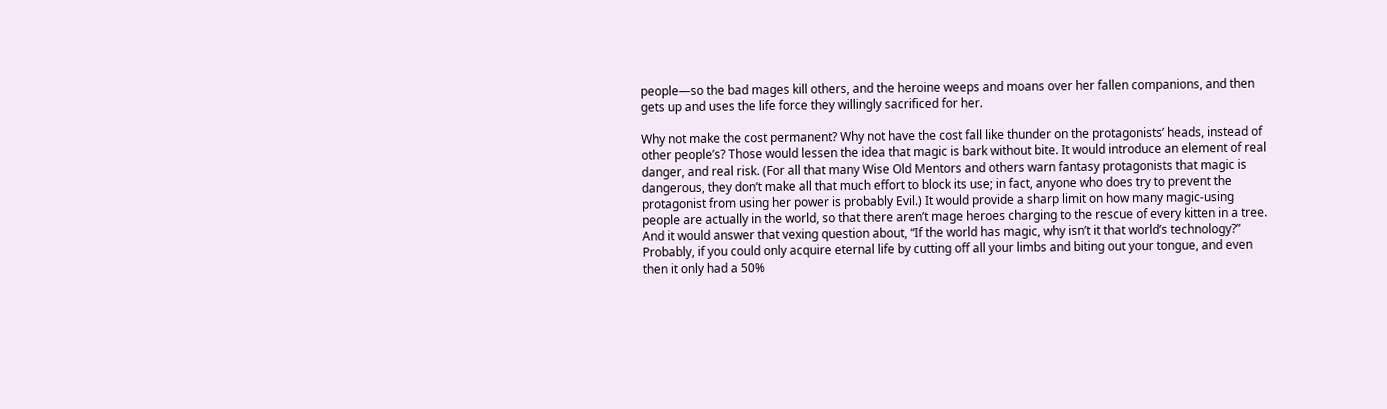people—so the bad mages kill others, and the heroine weeps and moans over her fallen companions, and then gets up and uses the life force they willingly sacrificed for her.

Why not make the cost permanent? Why not have the cost fall like thunder on the protagonists’ heads, instead of other people’s? Those would lessen the idea that magic is bark without bite. It would introduce an element of real danger, and real risk. (For all that many Wise Old Mentors and others warn fantasy protagonists that magic is dangerous, they don’t make all that much effort to block its use; in fact, anyone who does try to prevent the protagonist from using her power is probably Evil.) It would provide a sharp limit on how many magic-using people are actually in the world, so that there aren’t mage heroes charging to the rescue of every kitten in a tree. And it would answer that vexing question about, “If the world has magic, why isn’t it that world’s technology?” Probably, if you could only acquire eternal life by cutting off all your limbs and biting out your tongue, and even then it only had a 50%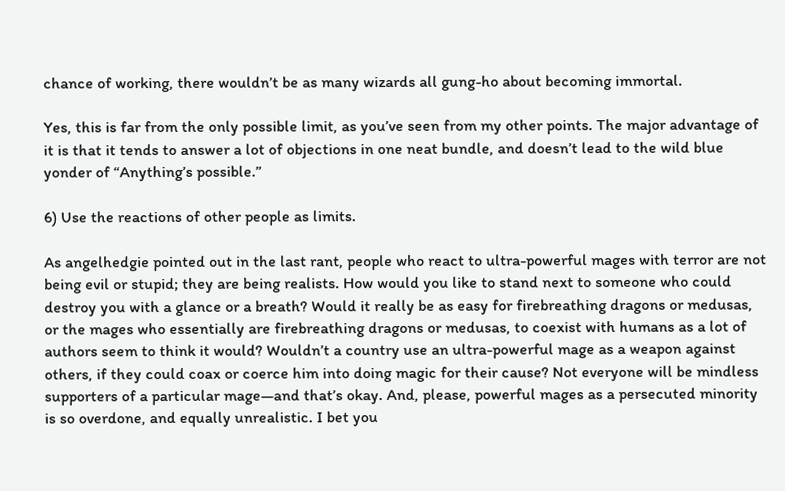chance of working, there wouldn’t be as many wizards all gung-ho about becoming immortal.

Yes, this is far from the only possible limit, as you’ve seen from my other points. The major advantage of it is that it tends to answer a lot of objections in one neat bundle, and doesn’t lead to the wild blue yonder of “Anything’s possible.”

6) Use the reactions of other people as limits.

As angelhedgie pointed out in the last rant, people who react to ultra-powerful mages with terror are not being evil or stupid; they are being realists. How would you like to stand next to someone who could destroy you with a glance or a breath? Would it really be as easy for firebreathing dragons or medusas, or the mages who essentially are firebreathing dragons or medusas, to coexist with humans as a lot of authors seem to think it would? Wouldn’t a country use an ultra-powerful mage as a weapon against others, if they could coax or coerce him into doing magic for their cause? Not everyone will be mindless supporters of a particular mage—and that’s okay. And, please, powerful mages as a persecuted minority is so overdone, and equally unrealistic. I bet you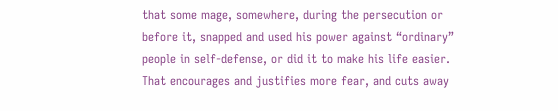that some mage, somewhere, during the persecution or before it, snapped and used his power against “ordinary” people in self-defense, or did it to make his life easier. That encourages and justifies more fear, and cuts away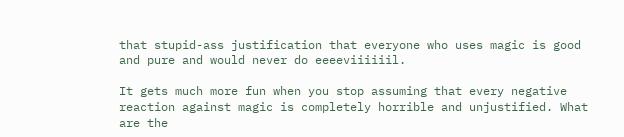that stupid-ass justification that everyone who uses magic is good and pure and would never do eeeeviiiiiil.

It gets much more fun when you stop assuming that every negative reaction against magic is completely horrible and unjustified. What are the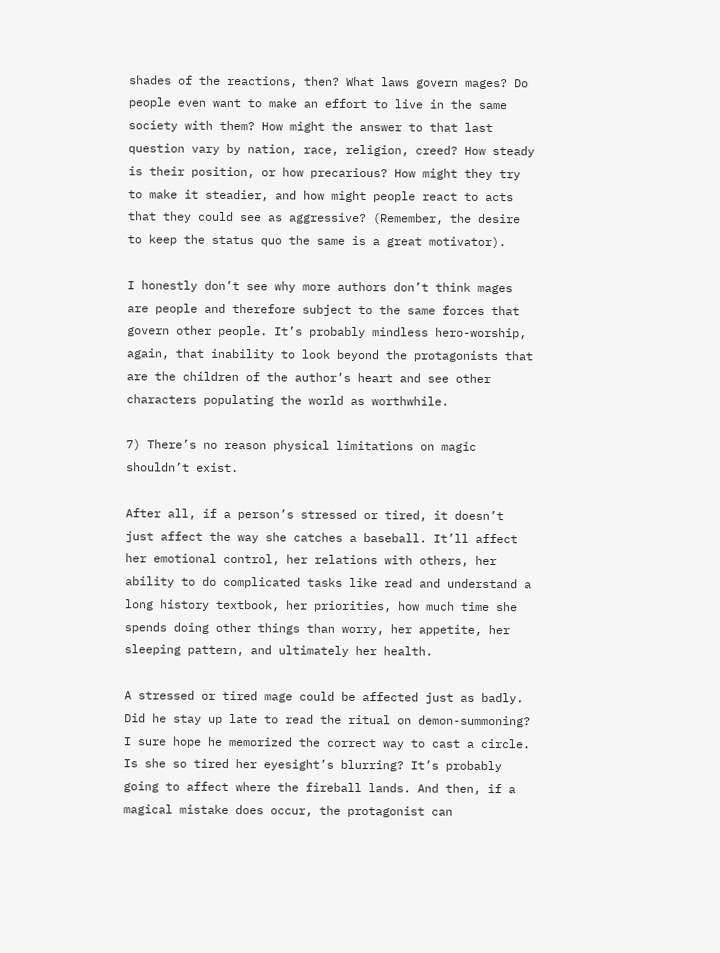shades of the reactions, then? What laws govern mages? Do people even want to make an effort to live in the same society with them? How might the answer to that last question vary by nation, race, religion, creed? How steady is their position, or how precarious? How might they try to make it steadier, and how might people react to acts that they could see as aggressive? (Remember, the desire to keep the status quo the same is a great motivator).

I honestly don’t see why more authors don’t think mages are people and therefore subject to the same forces that govern other people. It’s probably mindless hero-worship, again, that inability to look beyond the protagonists that are the children of the author’s heart and see other characters populating the world as worthwhile.

7) There’s no reason physical limitations on magic shouldn’t exist.

After all, if a person’s stressed or tired, it doesn’t just affect the way she catches a baseball. It’ll affect her emotional control, her relations with others, her ability to do complicated tasks like read and understand a long history textbook, her priorities, how much time she spends doing other things than worry, her appetite, her sleeping pattern, and ultimately her health.

A stressed or tired mage could be affected just as badly. Did he stay up late to read the ritual on demon-summoning? I sure hope he memorized the correct way to cast a circle. Is she so tired her eyesight’s blurring? It’s probably going to affect where the fireball lands. And then, if a magical mistake does occur, the protagonist can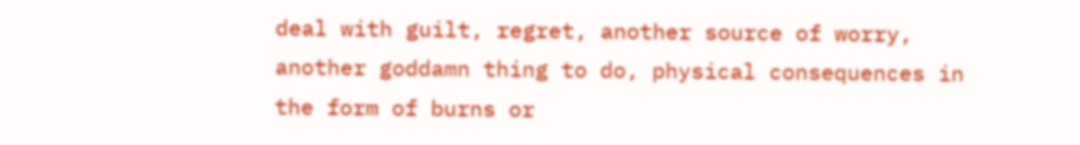deal with guilt, regret, another source of worry, another goddamn thing to do, physical consequences in the form of burns or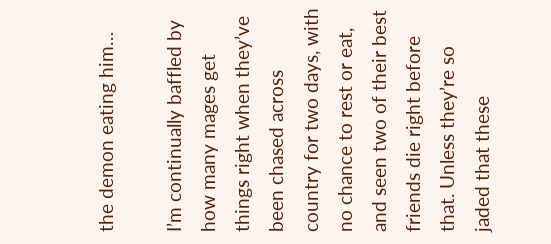the demon eating him…

I’m continually baffled by how many mages get things right when they’ve been chased across country for two days, with no chance to rest or eat, and seen two of their best friends die right before that. Unless they’re so jaded that these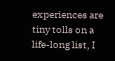experiences are tiny tolls on a life-long list, I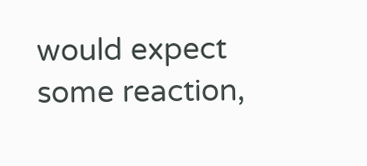would expect some reaction,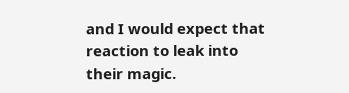and I would expect that reaction to leak into their magic.